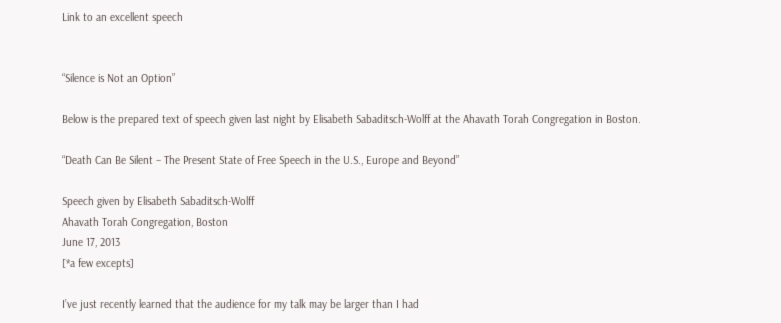Link to an excellent speech


“Silence is Not an Option”

Below is the prepared text of speech given last night by Elisabeth Sabaditsch-Wolff at the Ahavath Torah Congregation in Boston.

“Death Can Be Silent – The Present State of Free Speech in the U.S., Europe and Beyond”

Speech given by Elisabeth Sabaditsch-Wolff
Ahavath Torah Congregation, Boston
June 17, 2013
[*a few excepts]

I’ve just recently learned that the audience for my talk may be larger than I had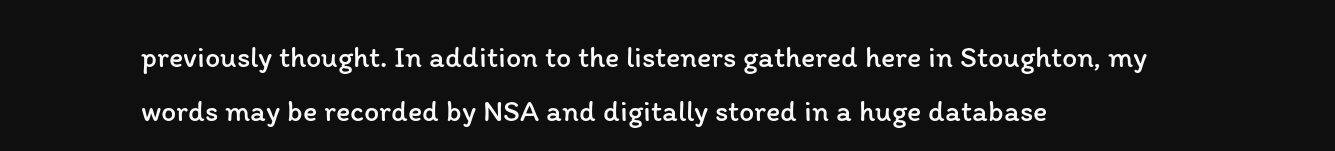previously thought. In addition to the listeners gathered here in Stoughton, my words may be recorded by NSA and digitally stored in a huge database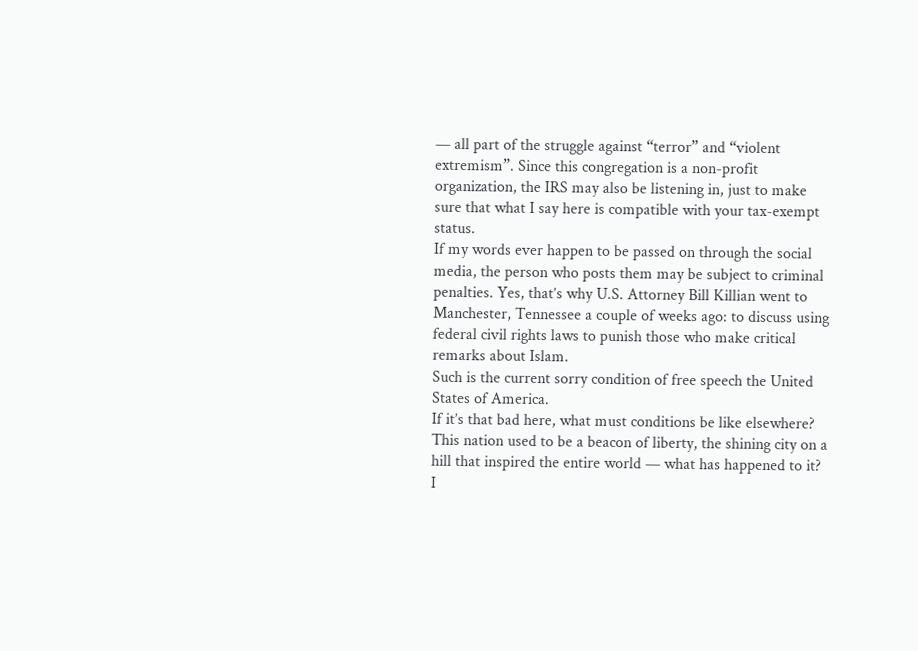— all part of the struggle against “terror” and “violent extremism”. Since this congregation is a non-profit organization, the IRS may also be listening in, just to make sure that what I say here is compatible with your tax-exempt status.
If my words ever happen to be passed on through the social media, the person who posts them may be subject to criminal penalties. Yes, that’s why U.S. Attorney Bill Killian went to Manchester, Tennessee a couple of weeks ago: to discuss using federal civil rights laws to punish those who make critical remarks about Islam.
Such is the current sorry condition of free speech the United States of America.
If it’s that bad here, what must conditions be like elsewhere? This nation used to be a beacon of liberty, the shining city on a hill that inspired the entire world — what has happened to it?
I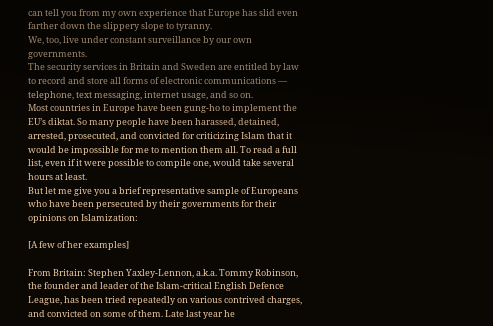can tell you from my own experience that Europe has slid even farther down the slippery slope to tyranny.
We, too, live under constant surveillance by our own governments.
The security services in Britain and Sweden are entitled by law to record and store all forms of electronic communications — telephone, text messaging, internet usage, and so on.
Most countries in Europe have been gung-ho to implement the EU’s diktat. So many people have been harassed, detained, arrested, prosecuted, and convicted for criticizing Islam that it would be impossible for me to mention them all. To read a full list, even if it were possible to compile one, would take several hours at least.
But let me give you a brief representative sample of Europeans who have been persecuted by their governments for their opinions on Islamization:

[A few of her examples]

From Britain: Stephen Yaxley-Lennon, a.k.a. Tommy Robinson, the founder and leader of the Islam-critical English Defence League, has been tried repeatedly on various contrived charges, and convicted on some of them. Late last year he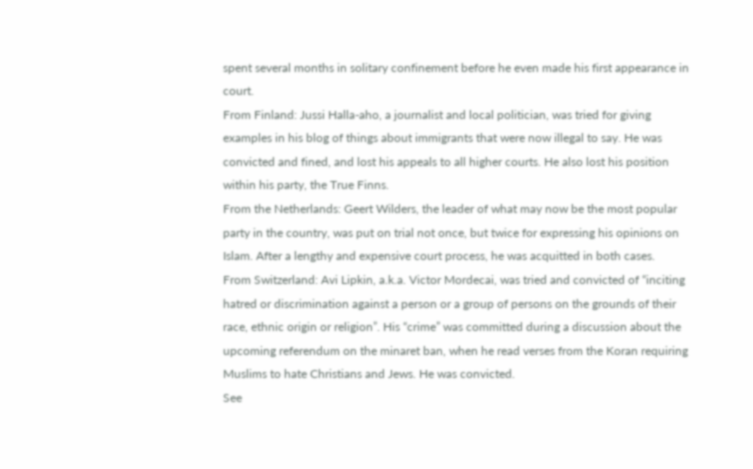spent several months in solitary confinement before he even made his first appearance in court.
From Finland: Jussi Halla-aho, a journalist and local politician, was tried for giving examples in his blog of things about immigrants that were now illegal to say. He was convicted and fined, and lost his appeals to all higher courts. He also lost his position within his party, the True Finns.
From the Netherlands: Geert Wilders, the leader of what may now be the most popular party in the country, was put on trial not once, but twice for expressing his opinions on Islam. After a lengthy and expensive court process, he was acquitted in both cases.
From Switzerland: Avi Lipkin, a.k.a. Victor Mordecai, was tried and convicted of “inciting hatred or discrimination against a person or a group of persons on the grounds of their race, ethnic origin or religion”. His “crime” was committed during a discussion about the upcoming referendum on the minaret ban, when he read verses from the Koran requiring Muslims to hate Christians and Jews. He was convicted.
See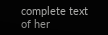complete text of her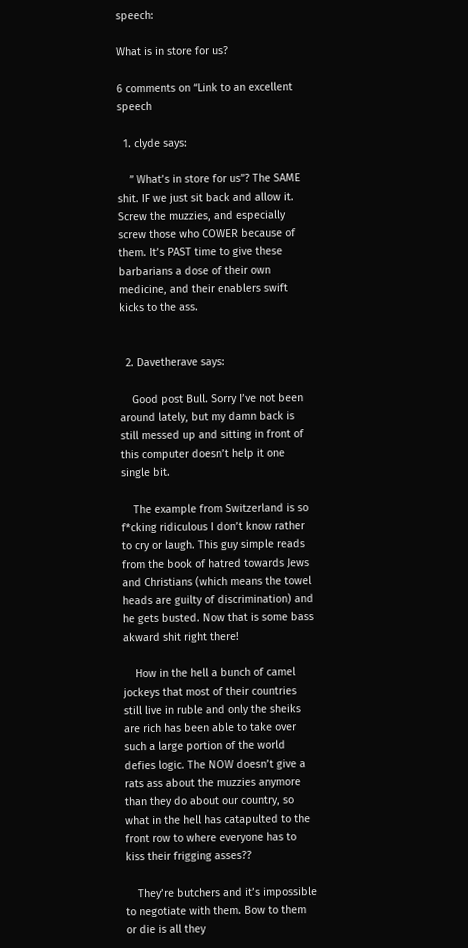speech:

What is in store for us?

6 comments on “Link to an excellent speech

  1. clyde says:

    ” What’s in store for us”? The SAME shit. IF we just sit back and allow it. Screw the muzzies, and especially screw those who COWER because of them. It’s PAST time to give these barbarians a dose of their own medicine, and their enablers swift kicks to the ass.


  2. Davetherave says:

    Good post Bull. Sorry I’ve not been around lately, but my damn back is still messed up and sitting in front of this computer doesn’t help it one single bit.

    The example from Switzerland is so f*cking ridiculous I don’t know rather to cry or laugh. This guy simple reads from the book of hatred towards Jews and Christians (which means the towel heads are guilty of discrimination) and he gets busted. Now that is some bass akward shit right there!

    How in the hell a bunch of camel jockeys that most of their countries still live in ruble and only the sheiks are rich has been able to take over such a large portion of the world defies logic. The NOW doesn’t give a rats ass about the muzzies anymore than they do about our country, so what in the hell has catapulted to the front row to where everyone has to kiss their frigging asses??

    They’re butchers and it’s impossible to negotiate with them. Bow to them or die is all they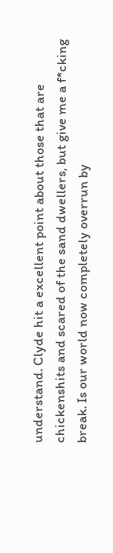understand. Clyde hit a excellent point about those that are chickenshits and scared of the sand dwellers, but give me a f*cking break. Is our world now completely overrun by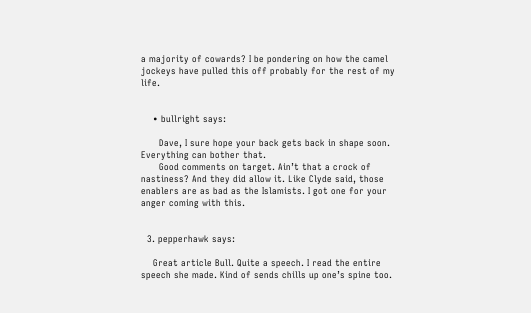a majority of cowards? I be pondering on how the camel jockeys have pulled this off probably for the rest of my life.


    • bullright says:

      Dave, I sure hope your back gets back in shape soon. Everything can bother that.
      Good comments on target. Ain’t that a crock of nastiness? And they did allow it. Like Clyde said, those enablers are as bad as the Islamists. I got one for your anger coming with this.


  3. pepperhawk says:

    Great article Bull. Quite a speech. I read the entire speech she made. Kind of sends chills up one’s spine too.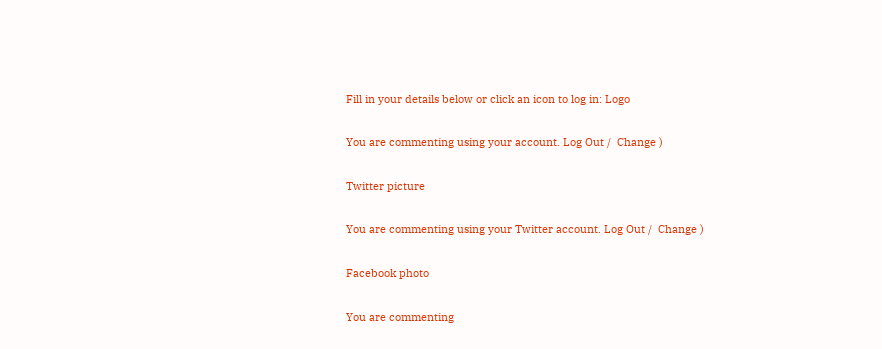Fill in your details below or click an icon to log in: Logo

You are commenting using your account. Log Out /  Change )

Twitter picture

You are commenting using your Twitter account. Log Out /  Change )

Facebook photo

You are commenting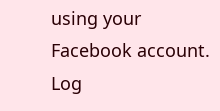using your Facebook account. Log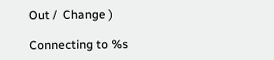Out /  Change )

Connecting to %s